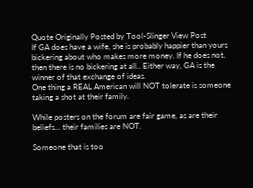Quote Originally Posted by Tool-Slinger View Post
If GA does have a wife, she is probably happier than yours bickering about who makes more money. If he does not, then there is no bickering at all.. Either way, GA is the winner of that exchange of ideas.
One thing a REAL American will NOT tolerate is someone taking a shot at their family.

While posters on the forum are fair game, as are their beliefs... their families are NOT.

Someone that is too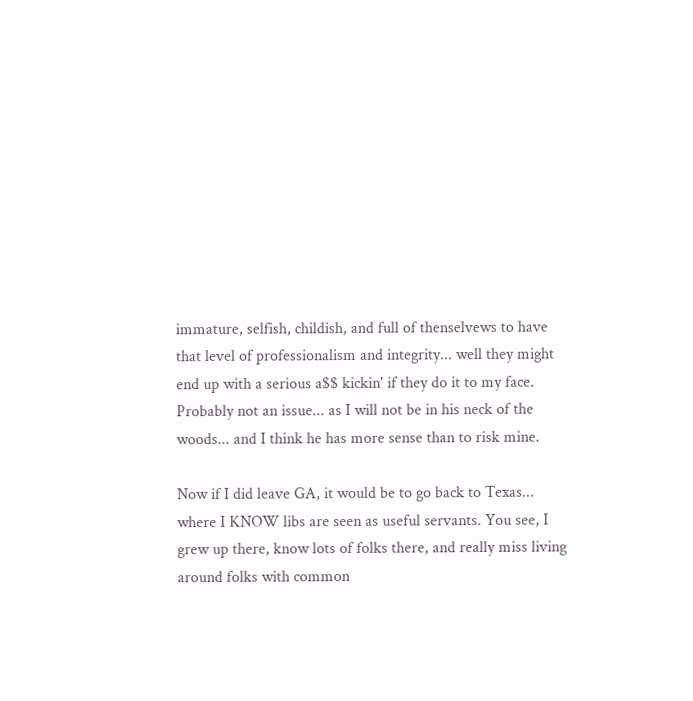immature, selfish, childish, and full of thenselvews to have that level of professionalism and integrity... well they might end up with a serious a$$ kickin' if they do it to my face. Probably not an issue... as I will not be in his neck of the woods... and I think he has more sense than to risk mine.

Now if I did leave GA, it would be to go back to Texas... where I KNOW libs are seen as useful servants. You see, I grew up there, know lots of folks there, and really miss living around folks with common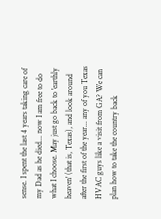sense. I spent the last 4 years taking care of my Dad as he died... now I am free to do what I choose. May just go back to 'earthly heaven' (that is, Texas), and look around after the first of the year... any of you Texas HVAC guys like a visit from GA? We can plan how to take the country back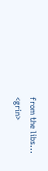from the libs... <grin>